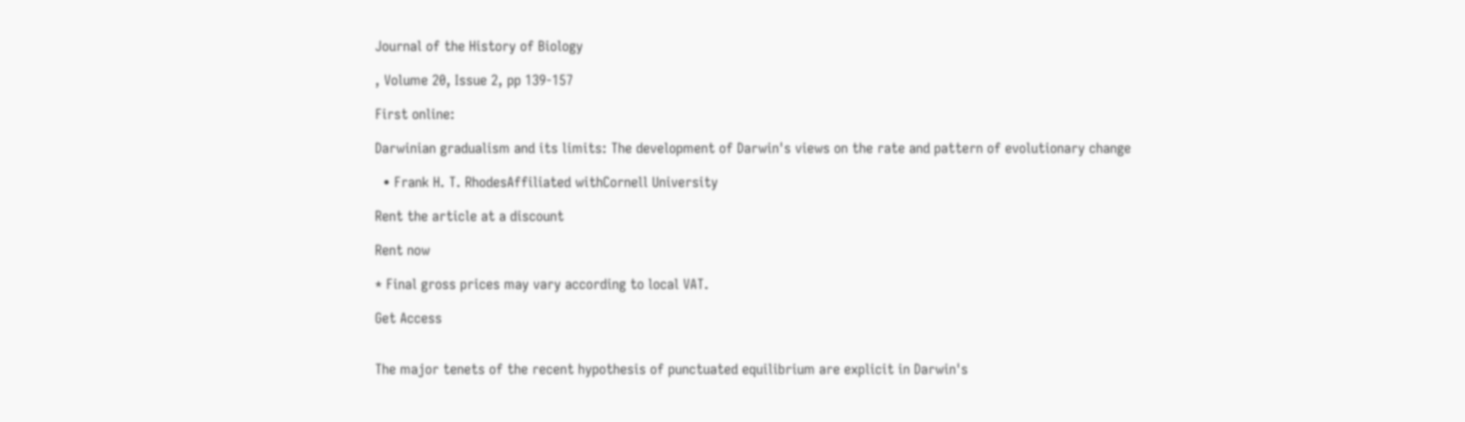Journal of the History of Biology

, Volume 20, Issue 2, pp 139-157

First online:

Darwinian gradualism and its limits: The development of Darwin's views on the rate and pattern of evolutionary change

  • Frank H. T. RhodesAffiliated withCornell University

Rent the article at a discount

Rent now

* Final gross prices may vary according to local VAT.

Get Access


The major tenets of the recent hypothesis of punctuated equilibrium are explicit in Darwin's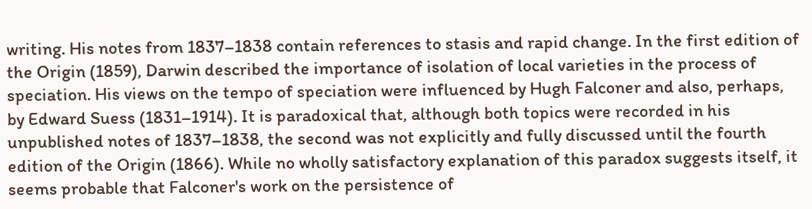writing. His notes from 1837–1838 contain references to stasis and rapid change. In the first edition of the Origin (1859), Darwin described the importance of isolation of local varieties in the process of speciation. His views on the tempo of speciation were influenced by Hugh Falconer and also, perhaps, by Edward Suess (1831–1914). It is paradoxical that, although both topics were recorded in his unpublished notes of 1837–1838, the second was not explicitly and fully discussed until the fourth edition of the Origin (1866). While no wholly satisfactory explanation of this paradox suggests itself, it seems probable that Falconer's work on the persistence of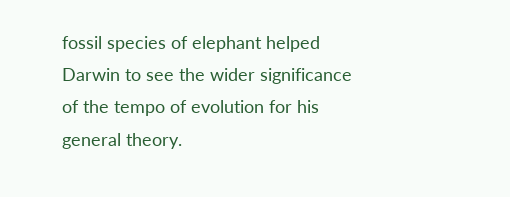fossil species of elephant helped Darwin to see the wider significance of the tempo of evolution for his general theory.